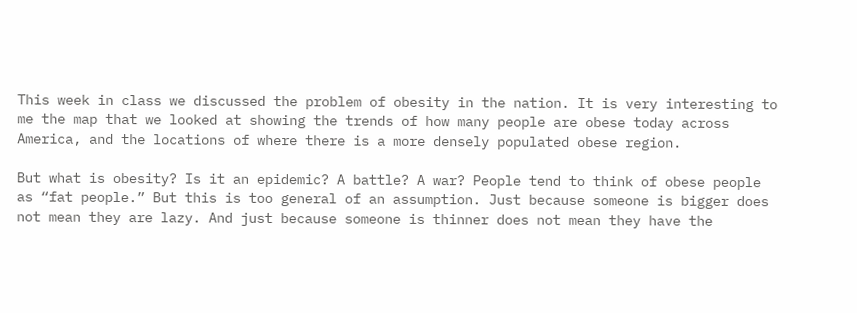This week in class we discussed the problem of obesity in the nation. It is very interesting to me the map that we looked at showing the trends of how many people are obese today across America, and the locations of where there is a more densely populated obese region.

But what is obesity? Is it an epidemic? A battle? A war? People tend to think of obese people as “fat people.” But this is too general of an assumption. Just because someone is bigger does not mean they are lazy. And just because someone is thinner does not mean they have the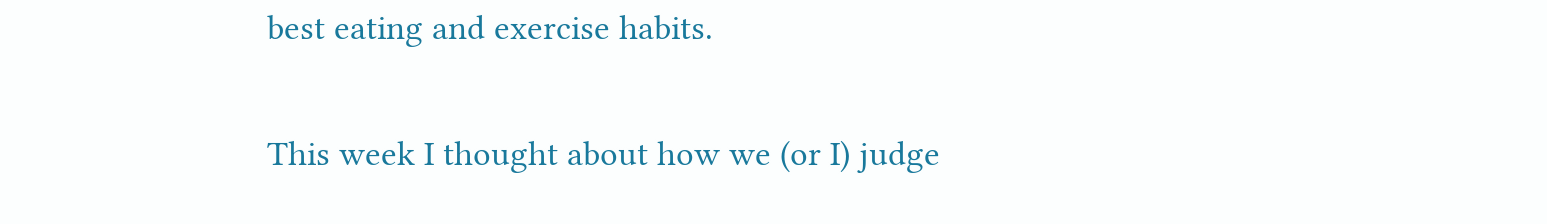best eating and exercise habits.

This week I thought about how we (or I) judge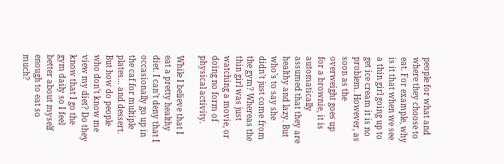people for what and where they choose to eat. For example, why is it that when we see a thin girl going up to get ice cream it is no problem. However, as soon as the overweight goes up for a brownie, it is automatically assumed that they are healthy and lazy. But who’s to say she didn’t just come from the gym? Whereas the thin girl was just watching a movie, or doing no form of physical activity.

While I believe that I eat a pretty healthy diet. I can’t deny that I occasionally go up in the caf for multiple plates… and dessert. But how do people who don’t know me view my diet? Do they know that I go the gym daily so I feel better about myself enough to eat so much?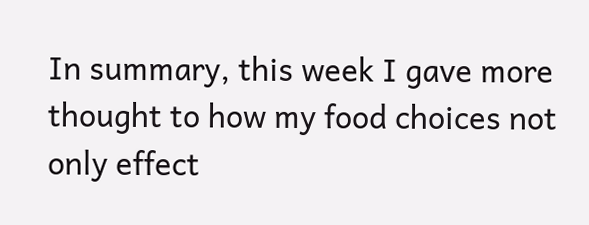In summary, this week I gave more thought to how my food choices not only effect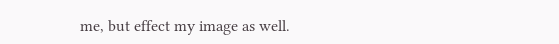me, but effect my image as well.